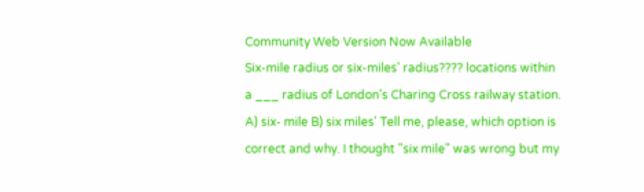Community Web Version Now Available
Six-mile radius or six-miles' radius???? locations within a ___ radius of London’s Charing Cross railway station. A) six- mile B) six miles' Tell me, please, which option is correct and why. I thought "six mile" was wrong but my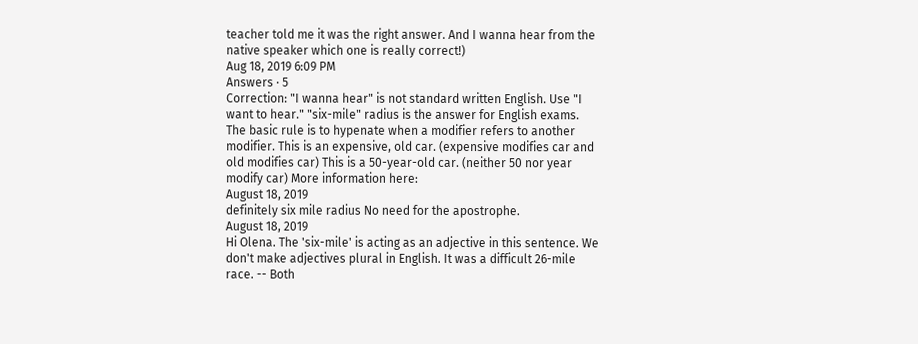teacher told me it was the right answer. And I wanna hear from the native speaker which one is really correct!)
Aug 18, 2019 6:09 PM
Answers · 5
Correction: "I wanna hear" is not standard written English. Use "I want to hear." "six-mile" radius is the answer for English exams. The basic rule is to hypenate when a modifier refers to another modifier. This is an expensive, old car. (expensive modifies car and old modifies car) This is a 50-year-old car. (neither 50 nor year modify car) More information here:
August 18, 2019
definitely six mile radius No need for the apostrophe.
August 18, 2019
Hi Olena. The 'six-mile' is acting as an adjective in this sentence. We don't make adjectives plural in English. It was a difficult 26-mile race. -- Both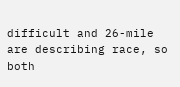difficult and 26-mile are describing race, so both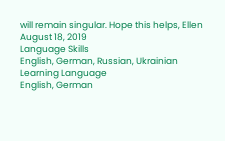will remain singular. Hope this helps, Ellen
August 18, 2019
Language Skills
English, German, Russian, Ukrainian
Learning Language
English, German